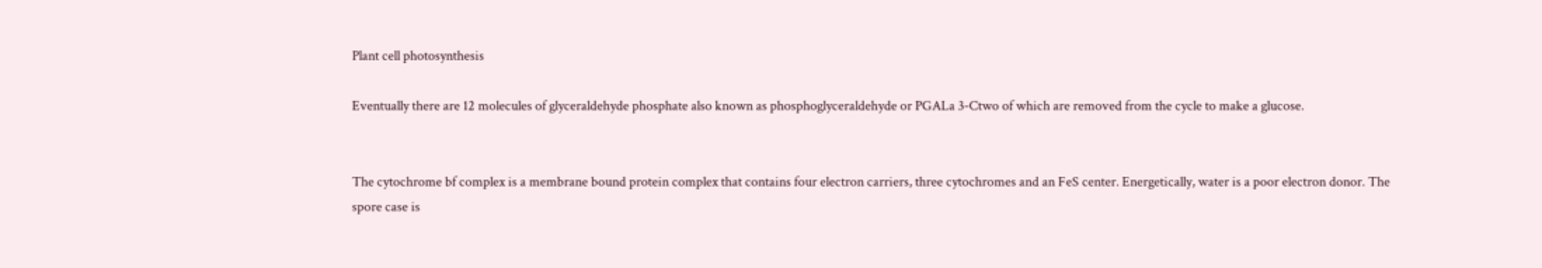Plant cell photosynthesis

Eventually there are 12 molecules of glyceraldehyde phosphate also known as phosphoglyceraldehyde or PGALa 3-Ctwo of which are removed from the cycle to make a glucose.


The cytochrome bf complex is a membrane bound protein complex that contains four electron carriers, three cytochromes and an FeS center. Energetically, water is a poor electron donor. The spore case is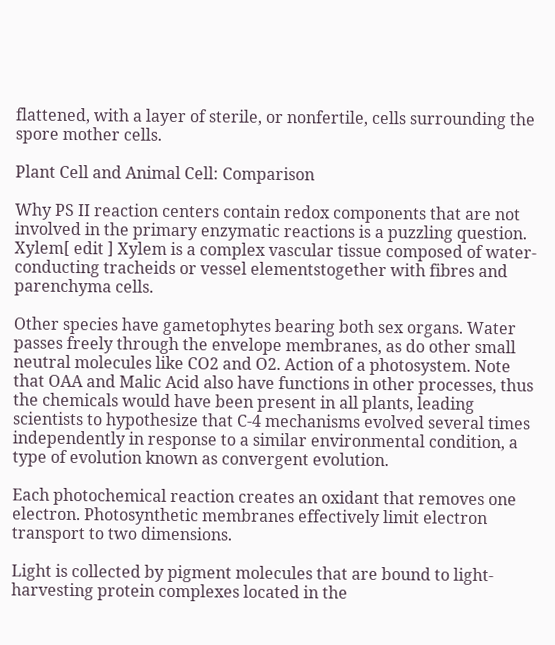flattened, with a layer of sterile, or nonfertile, cells surrounding the spore mother cells.

Plant Cell and Animal Cell: Comparison

Why PS II reaction centers contain redox components that are not involved in the primary enzymatic reactions is a puzzling question. Xylem[ edit ] Xylem is a complex vascular tissue composed of water-conducting tracheids or vessel elementstogether with fibres and parenchyma cells.

Other species have gametophytes bearing both sex organs. Water passes freely through the envelope membranes, as do other small neutral molecules like CO2 and O2. Action of a photosystem. Note that OAA and Malic Acid also have functions in other processes, thus the chemicals would have been present in all plants, leading scientists to hypothesize that C-4 mechanisms evolved several times independently in response to a similar environmental condition, a type of evolution known as convergent evolution.

Each photochemical reaction creates an oxidant that removes one electron. Photosynthetic membranes effectively limit electron transport to two dimensions.

Light is collected by pigment molecules that are bound to light- harvesting protein complexes located in the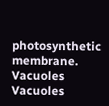photosynthetic membrane. Vacuoles Vacuoles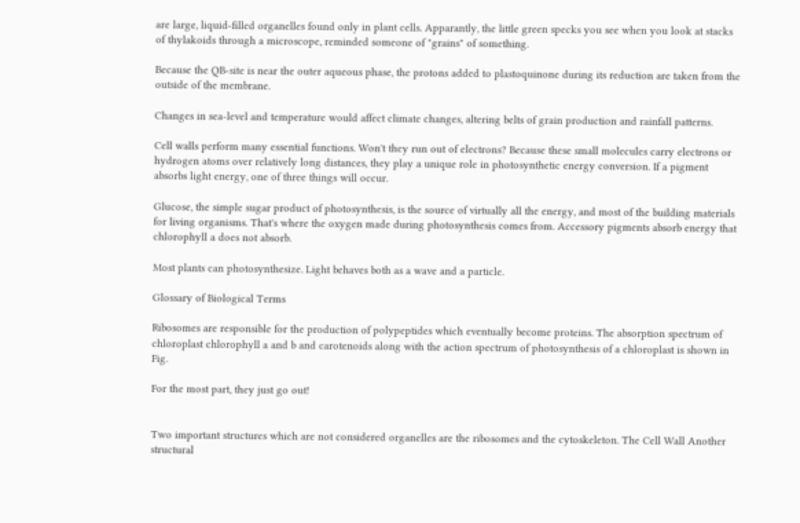are large, liquid-filled organelles found only in plant cells. Apparantly, the little green specks you see when you look at stacks of thylakoids through a microscope, reminded someone of "grains" of something.

Because the QB-site is near the outer aqueous phase, the protons added to plastoquinone during its reduction are taken from the outside of the membrane.

Changes in sea-level and temperature would affect climate changes, altering belts of grain production and rainfall patterns.

Cell walls perform many essential functions. Won't they run out of electrons? Because these small molecules carry electrons or hydrogen atoms over relatively long distances, they play a unique role in photosynthetic energy conversion. If a pigment absorbs light energy, one of three things will occur.

Glucose, the simple sugar product of photosynthesis, is the source of virtually all the energy, and most of the building materials for living organisms. That's where the oxygen made during photosynthesis comes from. Accessory pigments absorb energy that chlorophyll a does not absorb.

Most plants can photosynthesize. Light behaves both as a wave and a particle.

Glossary of Biological Terms

Ribosomes are responsible for the production of polypeptides which eventually become proteins. The absorption spectrum of chloroplast chlorophyll a and b and carotenoids along with the action spectrum of photosynthesis of a chloroplast is shown in Fig.

For the most part, they just go out!


Two important structures which are not considered organelles are the ribosomes and the cytoskeleton. The Cell Wall Another structural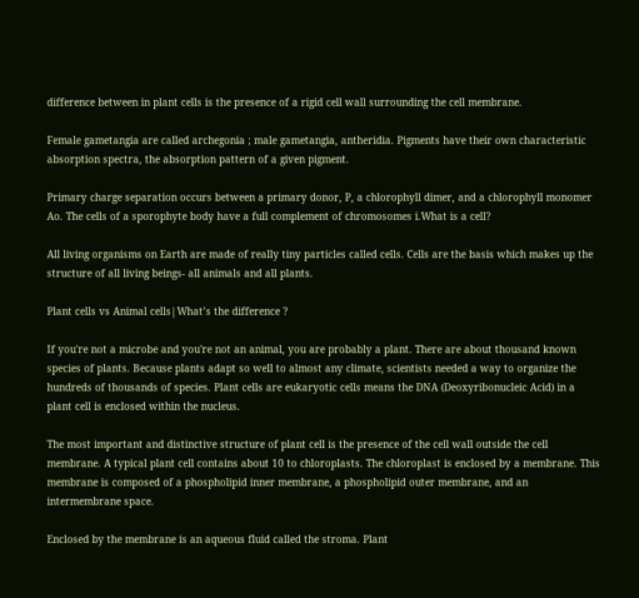difference between in plant cells is the presence of a rigid cell wall surrounding the cell membrane.

Female gametangia are called archegonia ; male gametangia, antheridia. Pigments have their own characteristic absorption spectra, the absorption pattern of a given pigment.

Primary charge separation occurs between a primary donor, P, a chlorophyll dimer, and a chlorophyll monomer Ao. The cells of a sporophyte body have a full complement of chromosomes i.What is a cell?

All living organisms on Earth are made of really tiny particles called cells. Cells are the basis which makes up the structure of all living beings- all animals and all plants.

Plant cells vs Animal cells|What’s the difference ?

If you're not a microbe and you're not an animal, you are probably a plant. There are about thousand known species of plants. Because plants adapt so well to almost any climate, scientists needed a way to organize the hundreds of thousands of species. Plant cells are eukaryotic cells means the DNA (Deoxyribonucleic Acid) in a plant cell is enclosed within the nucleus.

The most important and distinctive structure of plant cell is the presence of the cell wall outside the cell membrane. A typical plant cell contains about 10 to chloroplasts. The chloroplast is enclosed by a membrane. This membrane is composed of a phospholipid inner membrane, a phospholipid outer membrane, and an intermembrane space.

Enclosed by the membrane is an aqueous fluid called the stroma. Plant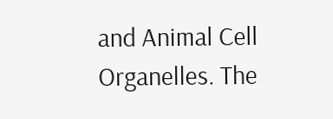and Animal Cell Organelles. The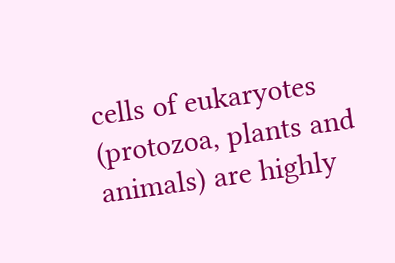cells of eukaryotes (protozoa, plants and animals) are highly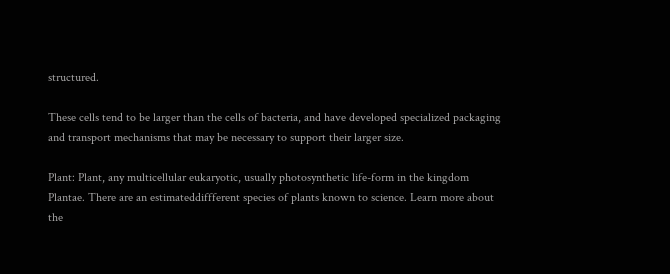structured.

These cells tend to be larger than the cells of bacteria, and have developed specialized packaging and transport mechanisms that may be necessary to support their larger size.

Plant: Plant, any multicellular eukaryotic, usually photosynthetic life-form in the kingdom Plantae. There are an estimateddiffferent species of plants known to science. Learn more about the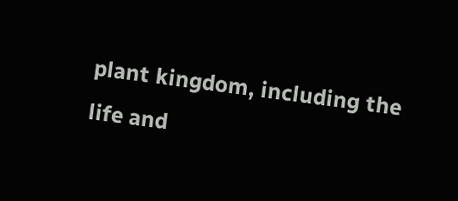plant kingdom, including the life and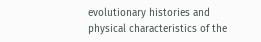evolutionary histories and physical characteristics of the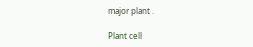major plant .

Plant cell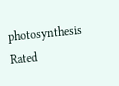photosynthesis
Rated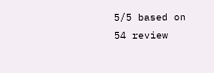5/5 based on 54 review